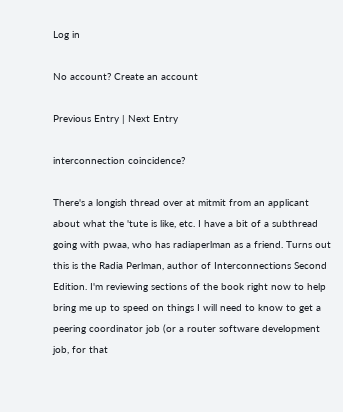Log in

No account? Create an account

Previous Entry | Next Entry

interconnection coincidence?

There's a longish thread over at mitmit from an applicant about what the 'tute is like, etc. I have a bit of a subthread going with pwaa, who has radiaperlman as a friend. Turns out this is the Radia Perlman, author of Interconnections Second Edition. I'm reviewing sections of the book right now to help bring me up to speed on things I will need to know to get a peering coordinator job (or a router software development job, for that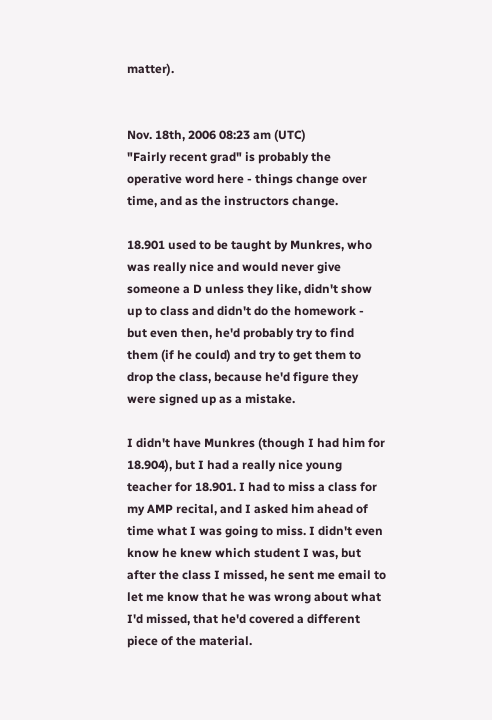matter).


Nov. 18th, 2006 08:23 am (UTC)
"Fairly recent grad" is probably the operative word here - things change over time, and as the instructors change.

18.901 used to be taught by Munkres, who was really nice and would never give someone a D unless they like, didn't show up to class and didn't do the homework - but even then, he'd probably try to find them (if he could) and try to get them to drop the class, because he'd figure they were signed up as a mistake.

I didn't have Munkres (though I had him for 18.904), but I had a really nice young teacher for 18.901. I had to miss a class for my AMP recital, and I asked him ahead of time what I was going to miss. I didn't even know he knew which student I was, but after the class I missed, he sent me email to let me know that he was wrong about what I'd missed, that he'd covered a different piece of the material.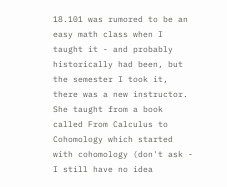18.101 was rumored to be an easy math class when I taught it - and probably historically had been, but the semester I took it, there was a new instructor. She taught from a book called From Calculus to Cohomology which started with cohomology (don't ask - I still have no idea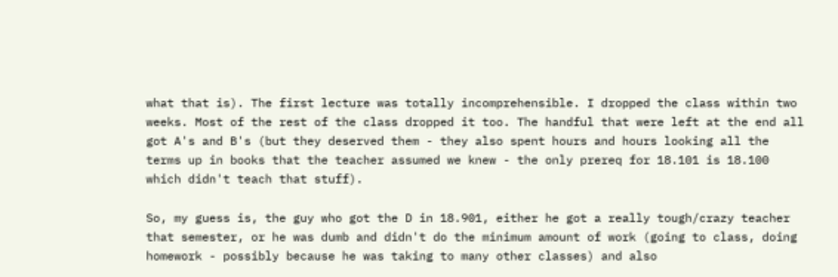what that is). The first lecture was totally incomprehensible. I dropped the class within two weeks. Most of the rest of the class dropped it too. The handful that were left at the end all got A's and B's (but they deserved them - they also spent hours and hours looking all the terms up in books that the teacher assumed we knew - the only prereq for 18.101 is 18.100 which didn't teach that stuff).

So, my guess is, the guy who got the D in 18.901, either he got a really tough/crazy teacher that semester, or he was dumb and didn't do the minimum amount of work (going to class, doing homework - possibly because he was taking to many other classes) and also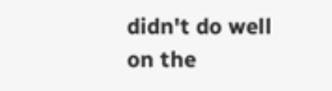didn't do well on the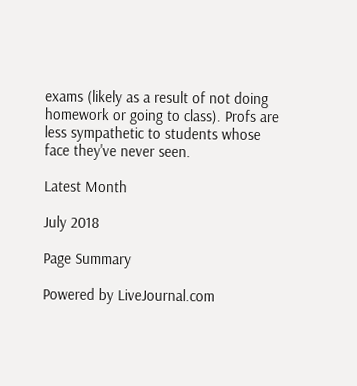exams (likely as a result of not doing homework or going to class). Profs are less sympathetic to students whose face they've never seen.

Latest Month

July 2018

Page Summary

Powered by LiveJournal.com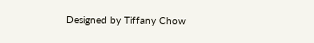Designed by Tiffany Chow